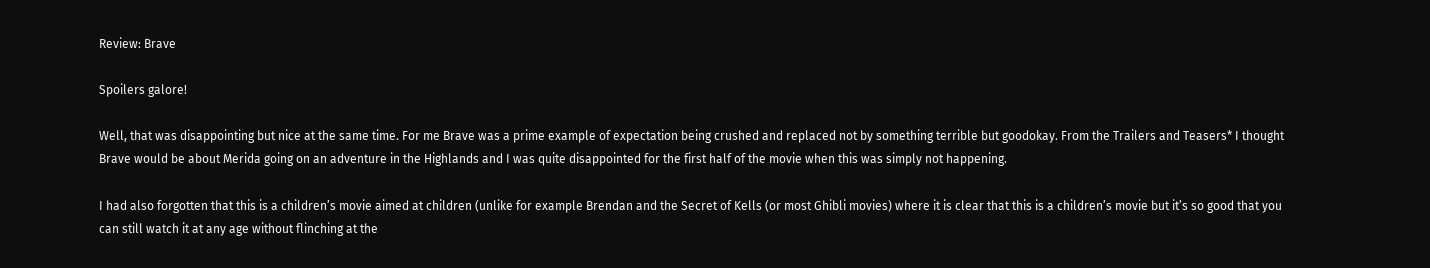Review: Brave

Spoilers galore!

Well, that was disappointing but nice at the same time. For me Brave was a prime example of expectation being crushed and replaced not by something terrible but goodokay. From the Trailers and Teasers* I thought Brave would be about Merida going on an adventure in the Highlands and I was quite disappointed for the first half of the movie when this was simply not happening.

I had also forgotten that this is a children’s movie aimed at children (unlike for example Brendan and the Secret of Kells (or most Ghibli movies) where it is clear that this is a children’s movie but it’s so good that you can still watch it at any age without flinching at the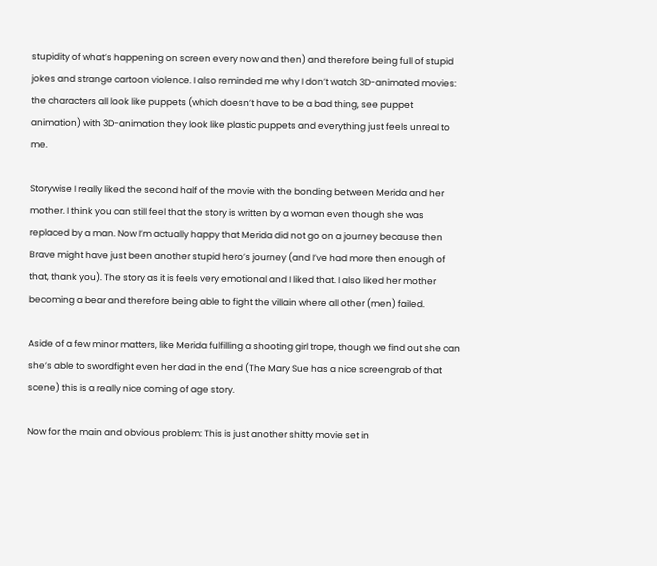stupidity of what’s happening on screen every now and then) and therefore being full of stupid jokes and strange cartoon violence. I also reminded me why I don’t watch 3D-animated movies: the characters all look like puppets (which doesn’t have to be a bad thing, see puppet animation) with 3D-animation they look like plastic puppets and everything just feels unreal to me.

Storywise I really liked the second half of the movie with the bonding between Merida and her mother. I think you can still feel that the story is written by a woman even though she was replaced by a man. Now I’m actually happy that Merida did not go on a journey because then Brave might have just been another stupid hero’s journey (and I’ve had more then enough of that, thank you). The story as it is feels very emotional and I liked that. I also liked her mother becoming a bear and therefore being able to fight the villain where all other (men) failed.

Aside of a few minor matters, like Merida fulfilling a shooting girl trope, though we find out she can she’s able to swordfight even her dad in the end (The Mary Sue has a nice screengrab of that scene) this is a really nice coming of age story.

Now for the main and obvious problem: This is just another shitty movie set in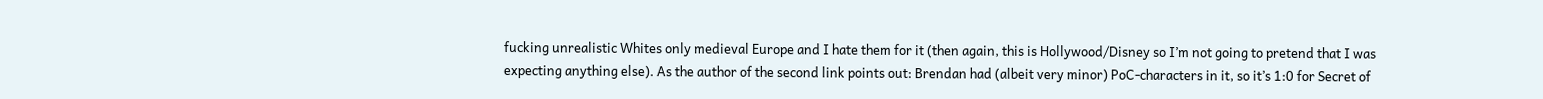fucking unrealistic Whites only medieval Europe and I hate them for it (then again, this is Hollywood/Disney so I’m not going to pretend that I was expecting anything else). As the author of the second link points out: Brendan had (albeit very minor) PoC-characters in it, so it’s 1:0 for Secret of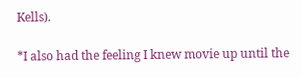Kells).

*I also had the feeling I knew movie up until the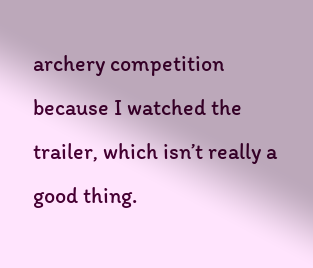archery competition because I watched the trailer, which isn’t really a good thing.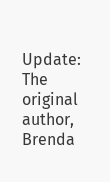Update: The original author, Brenda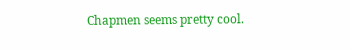Chapmen seems pretty cool.